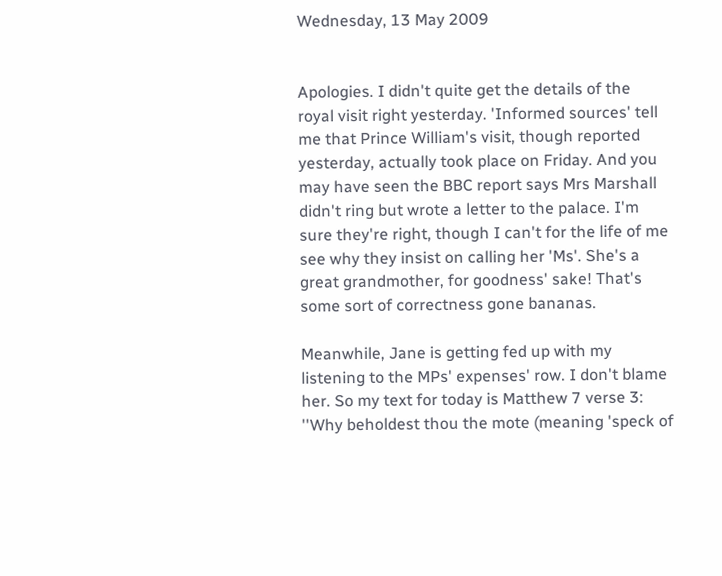Wednesday, 13 May 2009


Apologies. I didn't quite get the details of the royal visit right yesterday. 'Informed sources' tell me that Prince William's visit, though reported yesterday, actually took place on Friday. And you may have seen the BBC report says Mrs Marshall didn't ring but wrote a letter to the palace. I'm sure they're right, though I can't for the life of me see why they insist on calling her 'Ms'. She's a great grandmother, for goodness' sake! That's some sort of correctness gone bananas.

Meanwhile, Jane is getting fed up with my listening to the MPs' expenses' row. I don't blame her. So my text for today is Matthew 7 verse 3: ''Why beholdest thou the mote (meaning 'speck of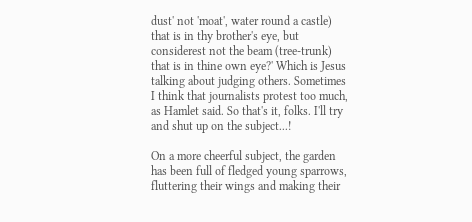dust' not 'moat', water round a castle) that is in thy brother's eye, but considerest not the beam (tree-trunk) that is in thine own eye?' Which is Jesus talking about judging others. Sometimes I think that journalists protest too much, as Hamlet said. So that's it, folks. I'll try and shut up on the subject...!

On a more cheerful subject, the garden has been full of fledged young sparrows, fluttering their wings and making their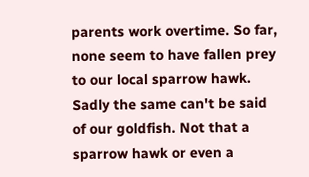parents work overtime. So far, none seem to have fallen prey to our local sparrow hawk. Sadly the same can't be said of our goldfish. Not that a sparrow hawk or even a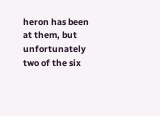heron has been at them, but unfortunately two of the six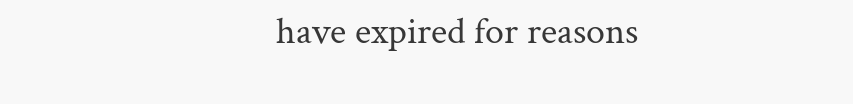have expired for reasons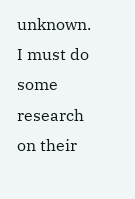unknown. I must do some research on their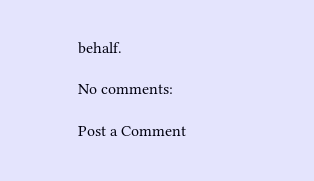behalf.

No comments:

Post a Comment